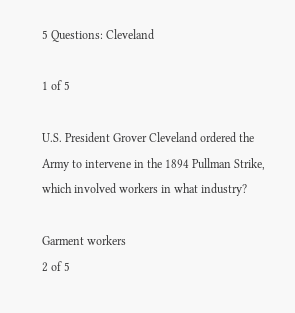5 Questions: Cleveland

1 of 5

U.S. President Grover Cleveland ordered the Army to intervene in the 1894 Pullman Strike, which involved workers in what industry?

Garment workers
2 of 5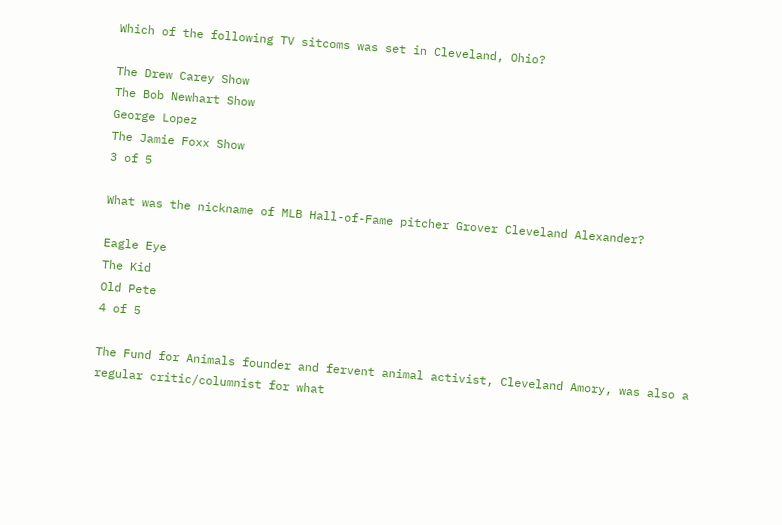Which of the following TV sitcoms was set in Cleveland, Ohio?

The Drew Carey Show
The Bob Newhart Show
George Lopez
The Jamie Foxx Show
3 of 5

What was the nickname of MLB Hall-of-Fame pitcher Grover Cleveland Alexander?

Eagle Eye
The Kid
Old Pete
4 of 5

The Fund for Animals founder and fervent animal activist, Cleveland Amory, was also a regular critic/columnist for what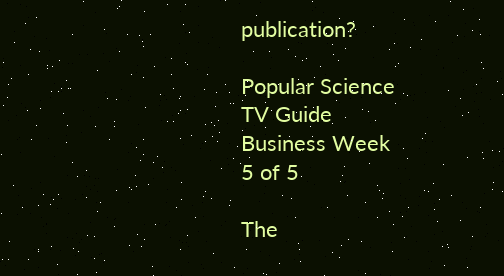publication?

Popular Science
TV Guide
Business Week
5 of 5

The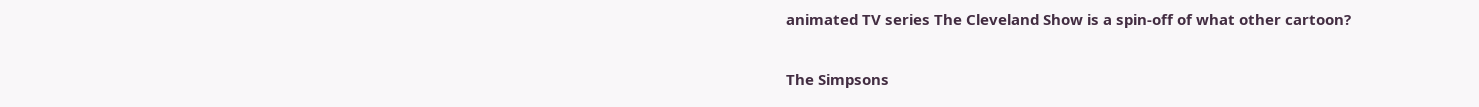animated TV series The Cleveland Show is a spin-off of what other cartoon?

The Simpsons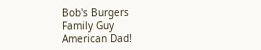Bob's Burgers
Family Guy
American Dad!